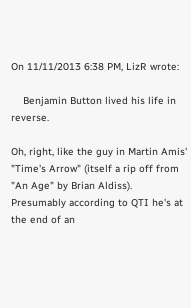On 11/11/2013 6:38 PM, LizR wrote:

    Benjamin Button lived his life in reverse.

Oh, right, like the guy in Martin Amis' "Time's Arrow" (itself a rip off from "An Age" by Brian Aldiss). Presumably according to QTI he's at the end of an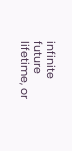infinite future lifetime, or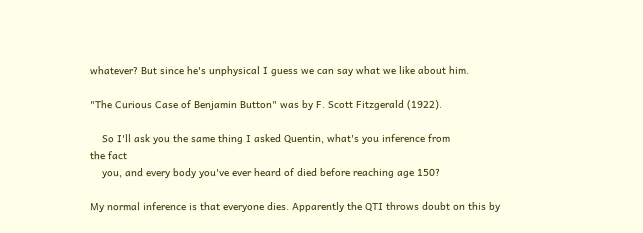whatever? But since he's unphysical I guess we can say what we like about him.

"The Curious Case of Benjamin Button" was by F. Scott Fitzgerald (1922).

    So I'll ask you the same thing I asked Quentin, what's you inference from
the fact
    you, and every body you've ever heard of died before reaching age 150?

My normal inference is that everyone dies. Apparently the QTI throws doubt on this by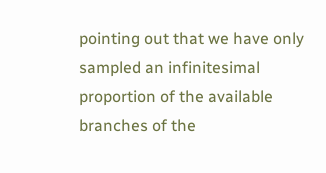pointing out that we have only sampled an infinitesimal proportion of the available branches of the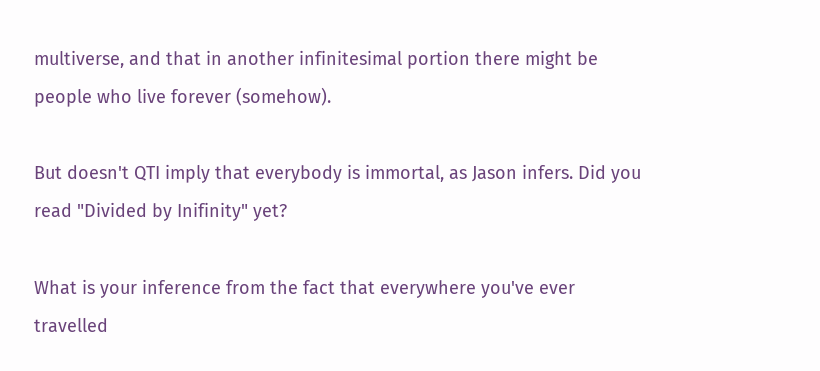multiverse, and that in another infinitesimal portion there might be people who live forever (somehow).

But doesn't QTI imply that everybody is immortal, as Jason infers. Did you read "Divided by Inifinity" yet?

What is your inference from the fact that everywhere you've ever travelled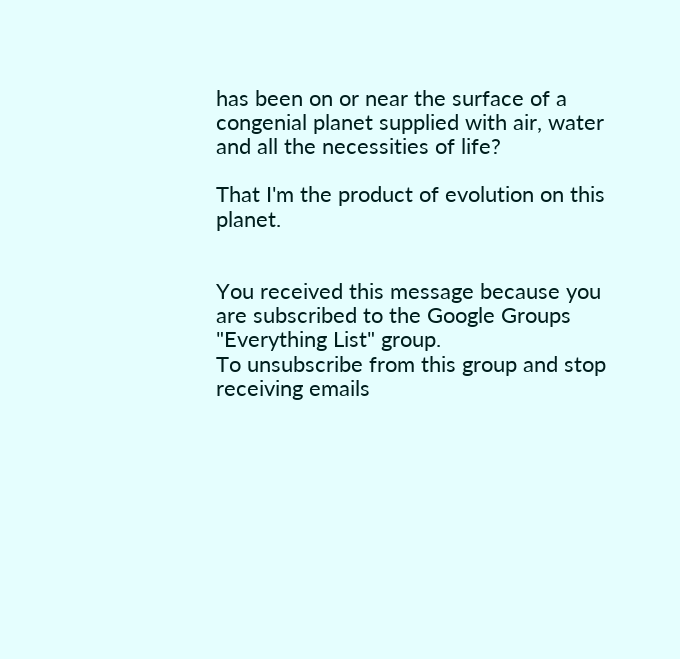has been on or near the surface of a congenial planet supplied with air, water and all the necessities of life?

That I'm the product of evolution on this planet.


You received this message because you are subscribed to the Google Groups
"Everything List" group.
To unsubscribe from this group and stop receiving emails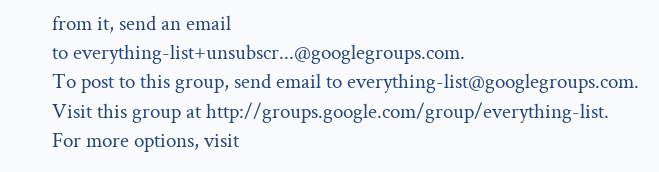from it, send an email
to everything-list+unsubscr...@googlegroups.com.
To post to this group, send email to everything-list@googlegroups.com.
Visit this group at http://groups.google.com/group/everything-list.
For more options, visit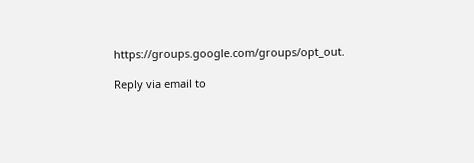https://groups.google.com/groups/opt_out.

Reply via email to